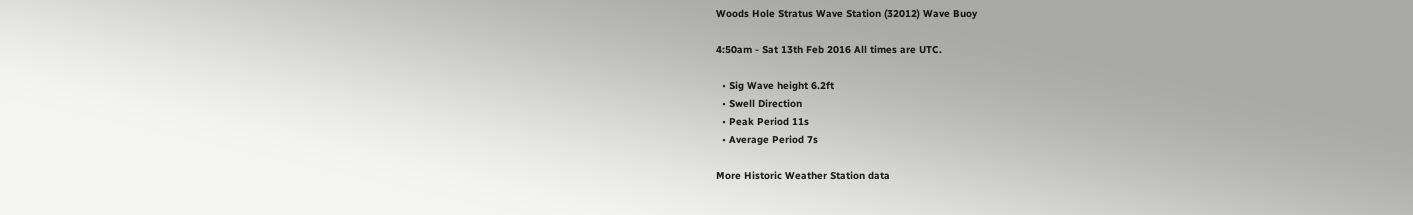Woods Hole Stratus Wave Station (32012) Wave Buoy

4:50am - Sat 13th Feb 2016 All times are UTC.

  • Sig Wave height 6.2ft
  • Swell Direction
  • Peak Period 11s
  • Average Period 7s

More Historic Weather Station data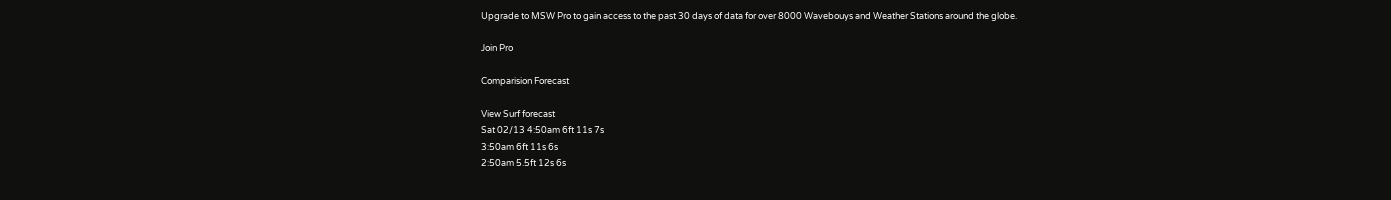Upgrade to MSW Pro to gain access to the past 30 days of data for over 8000 Wavebouys and Weather Stations around the globe.

Join Pro

Comparision Forecast

View Surf forecast
Sat 02/13 4:50am 6ft 11s 7s
3:50am 6ft 11s 6s
2:50am 5.5ft 12s 6s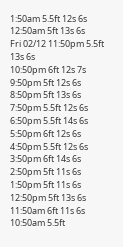1:50am 5.5ft 12s 6s
12:50am 5ft 13s 6s
Fri 02/12 11:50pm 5.5ft 13s 6s
10:50pm 6ft 12s 7s
9:50pm 5ft 12s 6s
8:50pm 5ft 13s 6s
7:50pm 5.5ft 12s 6s
6:50pm 5.5ft 14s 6s
5:50pm 6ft 12s 6s
4:50pm 5.5ft 12s 6s
3:50pm 6ft 14s 6s
2:50pm 5ft 11s 6s
1:50pm 5ft 11s 6s
12:50pm 5ft 13s 6s
11:50am 6ft 11s 6s
10:50am 5.5ft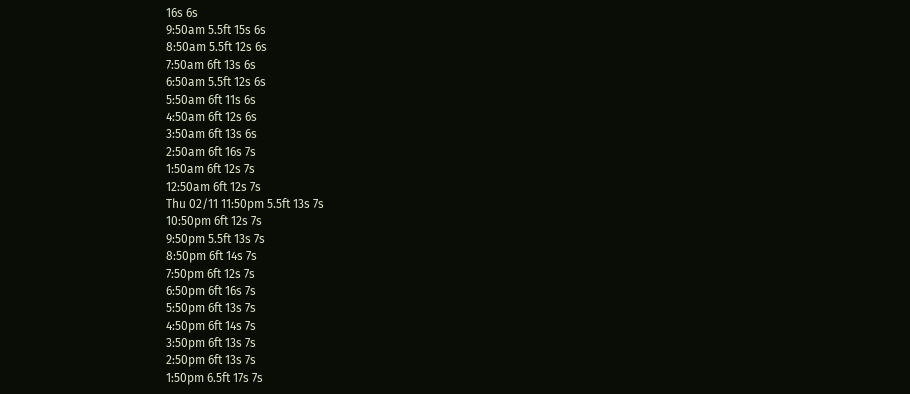16s 6s
9:50am 5.5ft 15s 6s
8:50am 5.5ft 12s 6s
7:50am 6ft 13s 6s
6:50am 5.5ft 12s 6s
5:50am 6ft 11s 6s
4:50am 6ft 12s 6s
3:50am 6ft 13s 6s
2:50am 6ft 16s 7s
1:50am 6ft 12s 7s
12:50am 6ft 12s 7s
Thu 02/11 11:50pm 5.5ft 13s 7s
10:50pm 6ft 12s 7s
9:50pm 5.5ft 13s 7s
8:50pm 6ft 14s 7s
7:50pm 6ft 12s 7s
6:50pm 6ft 16s 7s
5:50pm 6ft 13s 7s
4:50pm 6ft 14s 7s
3:50pm 6ft 13s 7s
2:50pm 6ft 13s 7s
1:50pm 6.5ft 17s 7s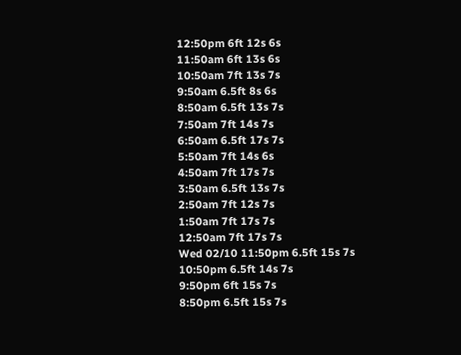12:50pm 6ft 12s 6s
11:50am 6ft 13s 6s
10:50am 7ft 13s 7s
9:50am 6.5ft 8s 6s
8:50am 6.5ft 13s 7s
7:50am 7ft 14s 7s
6:50am 6.5ft 17s 7s
5:50am 7ft 14s 6s
4:50am 7ft 17s 7s
3:50am 6.5ft 13s 7s
2:50am 7ft 12s 7s
1:50am 7ft 17s 7s
12:50am 7ft 17s 7s
Wed 02/10 11:50pm 6.5ft 15s 7s
10:50pm 6.5ft 14s 7s
9:50pm 6ft 15s 7s
8:50pm 6.5ft 15s 7s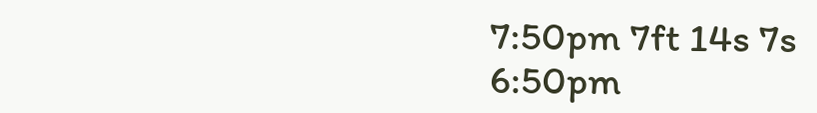7:50pm 7ft 14s 7s
6:50pm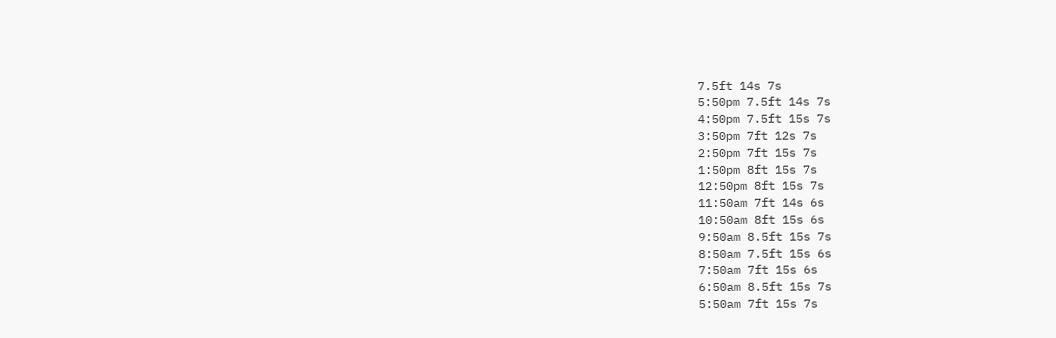7.5ft 14s 7s
5:50pm 7.5ft 14s 7s
4:50pm 7.5ft 15s 7s
3:50pm 7ft 12s 7s
2:50pm 7ft 15s 7s
1:50pm 8ft 15s 7s
12:50pm 8ft 15s 7s
11:50am 7ft 14s 6s
10:50am 8ft 15s 6s
9:50am 8.5ft 15s 7s
8:50am 7.5ft 15s 6s
7:50am 7ft 15s 6s
6:50am 8.5ft 15s 7s
5:50am 7ft 15s 7s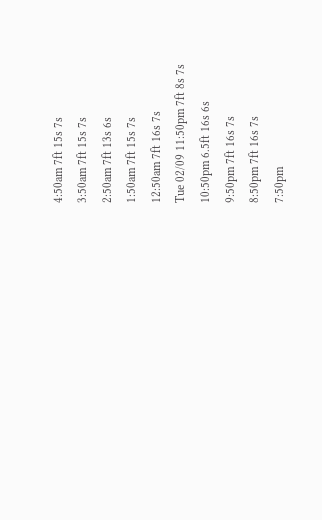4:50am 7ft 15s 7s
3:50am 7ft 15s 7s
2:50am 7ft 13s 6s
1:50am 7ft 15s 7s
12:50am 7ft 16s 7s
Tue 02/09 11:50pm 7ft 8s 7s
10:50pm 6.5ft 16s 6s
9:50pm 7ft 16s 7s
8:50pm 7ft 16s 7s
7:50pm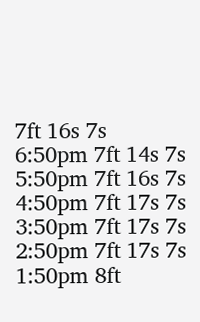7ft 16s 7s
6:50pm 7ft 14s 7s
5:50pm 7ft 16s 7s
4:50pm 7ft 17s 7s
3:50pm 7ft 17s 7s
2:50pm 7ft 17s 7s
1:50pm 8ft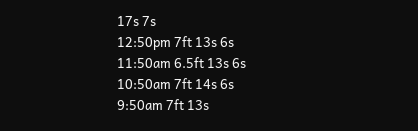17s 7s
12:50pm 7ft 13s 6s
11:50am 6.5ft 13s 6s
10:50am 7ft 14s 6s
9:50am 7ft 13s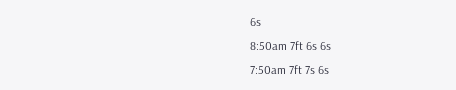6s
8:50am 7ft 6s 6s
7:50am 7ft 7s 6s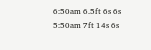6:50am 6.5ft 6s 6s
5:50am 7ft 14s 6s